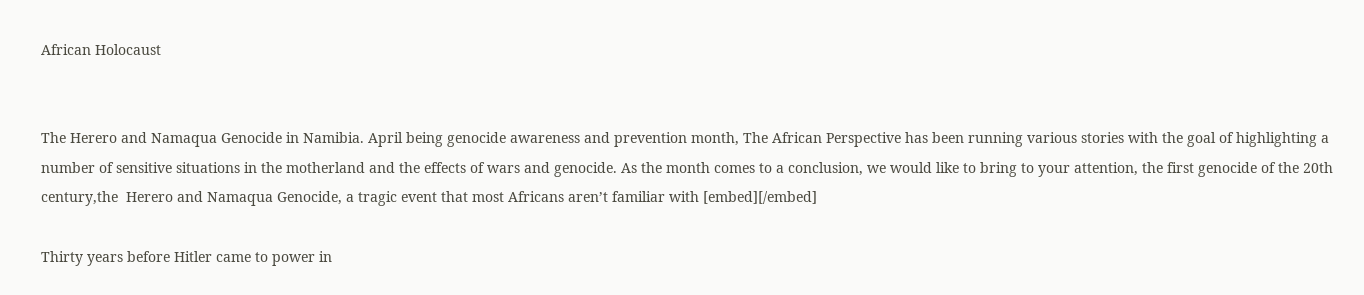African Holocaust


The Herero and Namaqua Genocide in Namibia. April being genocide awareness and prevention month, The African Perspective has been running various stories with the goal of highlighting a number of sensitive situations in the motherland and the effects of wars and genocide. As the month comes to a conclusion, we would like to bring to your attention, the first genocide of the 20th century,the  Herero and Namaqua Genocide, a tragic event that most Africans aren’t familiar with [embed][/embed]

Thirty years before Hitler came to power in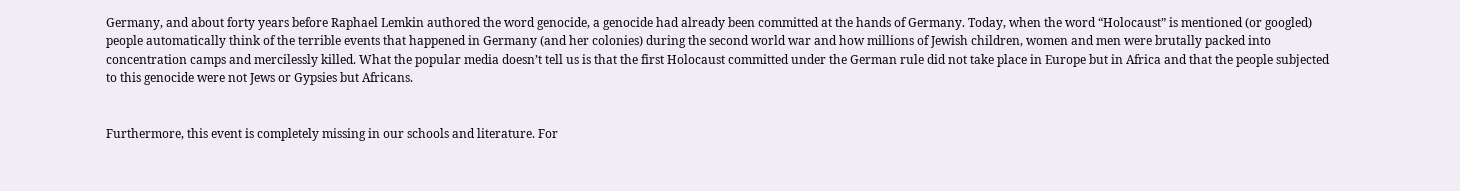Germany, and about forty years before Raphael Lemkin authored the word genocide, a genocide had already been committed at the hands of Germany. Today, when the word “Holocaust” is mentioned (or googled) people automatically think of the terrible events that happened in Germany (and her colonies) during the second world war and how millions of Jewish children, women and men were brutally packed into concentration camps and mercilessly killed. What the popular media doesn’t tell us is that the first Holocaust committed under the German rule did not take place in Europe but in Africa and that the people subjected to this genocide were not Jews or Gypsies but Africans.


Furthermore, this event is completely missing in our schools and literature. For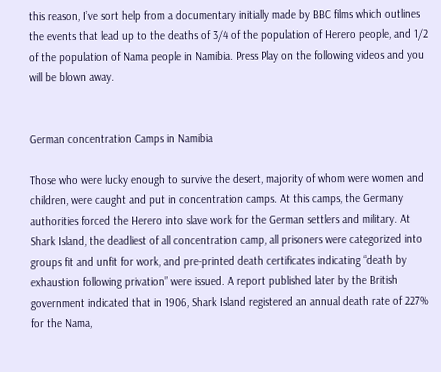this reason, I’ve sort help from a documentary initially made by BBC films which outlines the events that lead up to the deaths of 3/4 of the population of Herero people, and 1/2 of the population of Nama people in Namibia. Press Play on the following videos and you will be blown away.


German concentration Camps in Namibia

Those who were lucky enough to survive the desert, majority of whom were women and children, were caught and put in concentration camps. At this camps, the Germany authorities forced the Herero into slave work for the German settlers and military. At Shark Island, the deadliest of all concentration camp, all prisoners were categorized into groups fit and unfit for work, and pre-printed death certificates indicating “death by exhaustion following privation” were issued. A report published later by the British government indicated that in 1906, Shark Island registered an annual death rate of 227% for the Nama,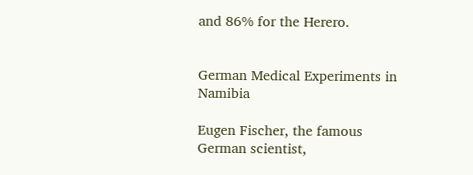and 86% for the Herero.


German Medical Experiments in Namibia

Eugen Fischer, the famous German scientist,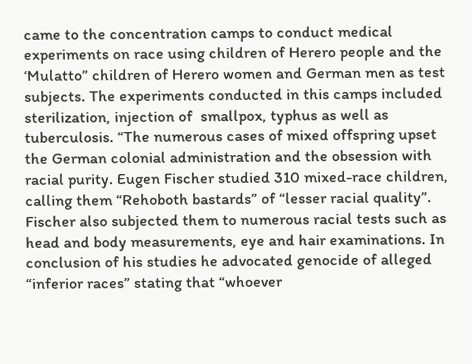came to the concentration camps to conduct medical experiments on race using children of Herero people and the ‘Mulatto” children of Herero women and German men as test subjects. The experiments conducted in this camps included sterilization, injection of  smallpox, typhus as well as tuberculosis. “The numerous cases of mixed offspring upset the German colonial administration and the obsession with racial purity. Eugen Fischer studied 310 mixed-race children, calling them “Rehoboth bastards” of “lesser racial quality”. Fischer also subjected them to numerous racial tests such as head and body measurements, eye and hair examinations. In conclusion of his studies he advocated genocide of alleged “inferior races” stating that “whoever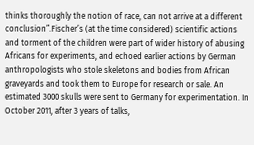thinks thoroughly the notion of race, can not arrive at a different conclusion”.Fischer’s (at the time considered) scientific actions and torment of the children were part of wider history of abusing Africans for experiments, and echoed earlier actions by German anthropologists who stole skeletons and bodies from African graveyards and took them to Europe for research or sale. An estimated 3000 skulls were sent to Germany for experimentation. In October 2011, after 3 years of talks,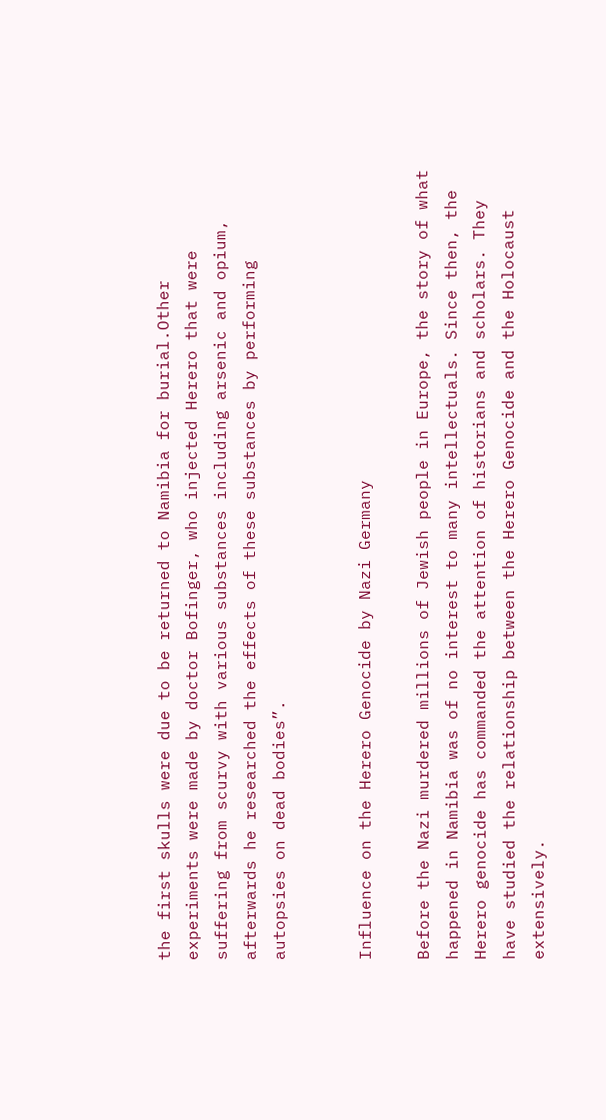the first skulls were due to be returned to Namibia for burial.Other experiments were made by doctor Bofinger, who injected Herero that were suffering from scurvy with various substances including arsenic and opium, afterwards he researched the effects of these substances by performing autopsies on dead bodies”.


Influence on the Herero Genocide by Nazi Germany

Before the Nazi murdered millions of Jewish people in Europe, the story of what happened in Namibia was of no interest to many intellectuals. Since then, the Herero genocide has commanded the attention of historians and scholars. They have studied the relationship between the Herero Genocide and the Holocaust extensively.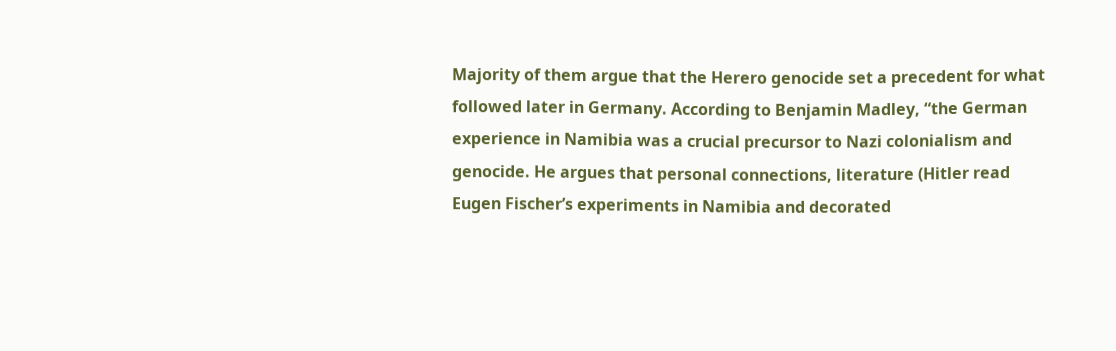Majority of them argue that the Herero genocide set a precedent for what followed later in Germany. According to Benjamin Madley, “the German experience in Namibia was a crucial precursor to Nazi colonialism and genocide. He argues that personal connections, literature (Hitler read Eugen Fischer’s experiments in Namibia and decorated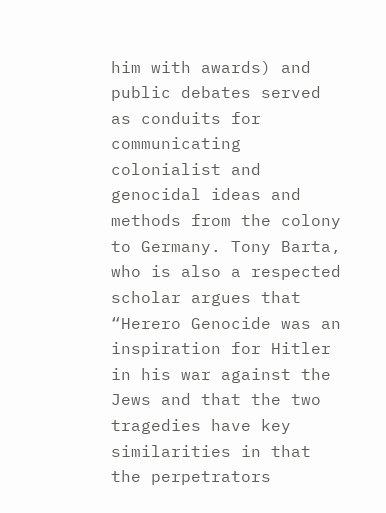him with awards) and public debates served as conduits for communicating colonialist and genocidal ideas and methods from the colony to Germany. Tony Barta, who is also a respected scholar argues that “Herero Genocide was an inspiration for Hitler in his war against the Jews and that the two tragedies have key similarities in that the perpetrators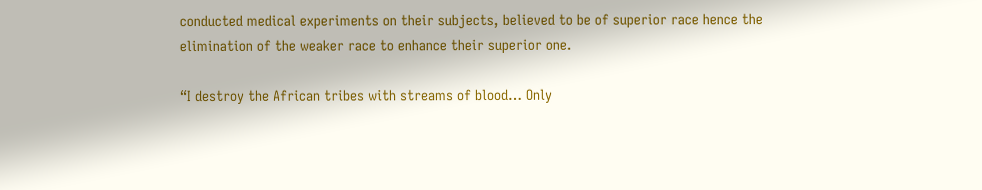conducted medical experiments on their subjects, believed to be of superior race hence the elimination of the weaker race to enhance their superior one.

“I destroy the African tribes with streams of blood… Only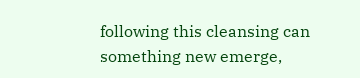following this cleansing can something new emerge,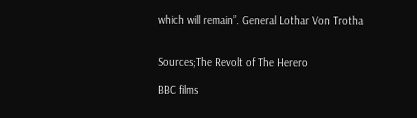which will remain”. General Lothar Von Trotha


Sources;The Revolt of The Herero

BBC films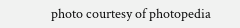photo courtesy of photopedia